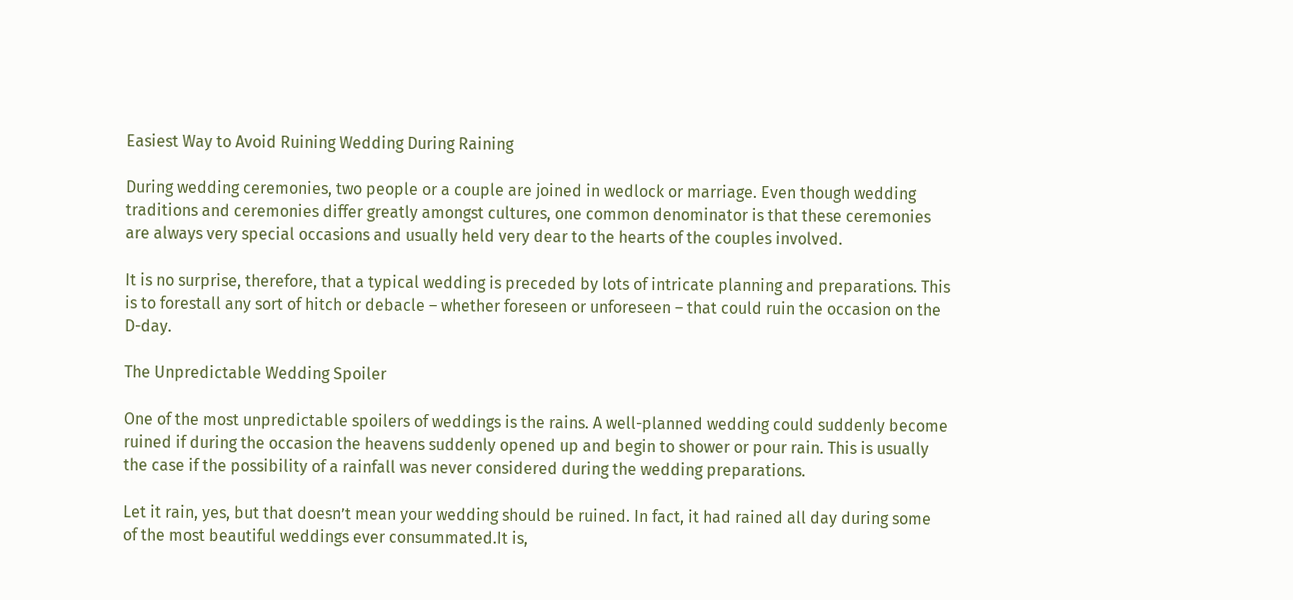Easiest Way to Avoid Ruining Wedding During Raining

During wedding ceremonies, two people or a couple are joined in wedlock or marriage. Even though wedding traditions and ceremonies differ greatly amongst cultures, one common denominator is that these ceremonies are always very special occasions and usually held very dear to the hearts of the couples involved.

It is no surprise, therefore, that a typical wedding is preceded by lots of intricate planning and preparations. This is to forestall any sort of hitch or debacle – whether foreseen or unforeseen – that could ruin the occasion on the D-day.

The Unpredictable Wedding Spoiler

One of the most unpredictable spoilers of weddings is the rains. A well-planned wedding could suddenly become ruined if during the occasion the heavens suddenly opened up and begin to shower or pour rain. This is usually the case if the possibility of a rainfall was never considered during the wedding preparations.

Let it rain, yes, but that doesn’t mean your wedding should be ruined. In fact, it had rained all day during some of the most beautiful weddings ever consummated.It is,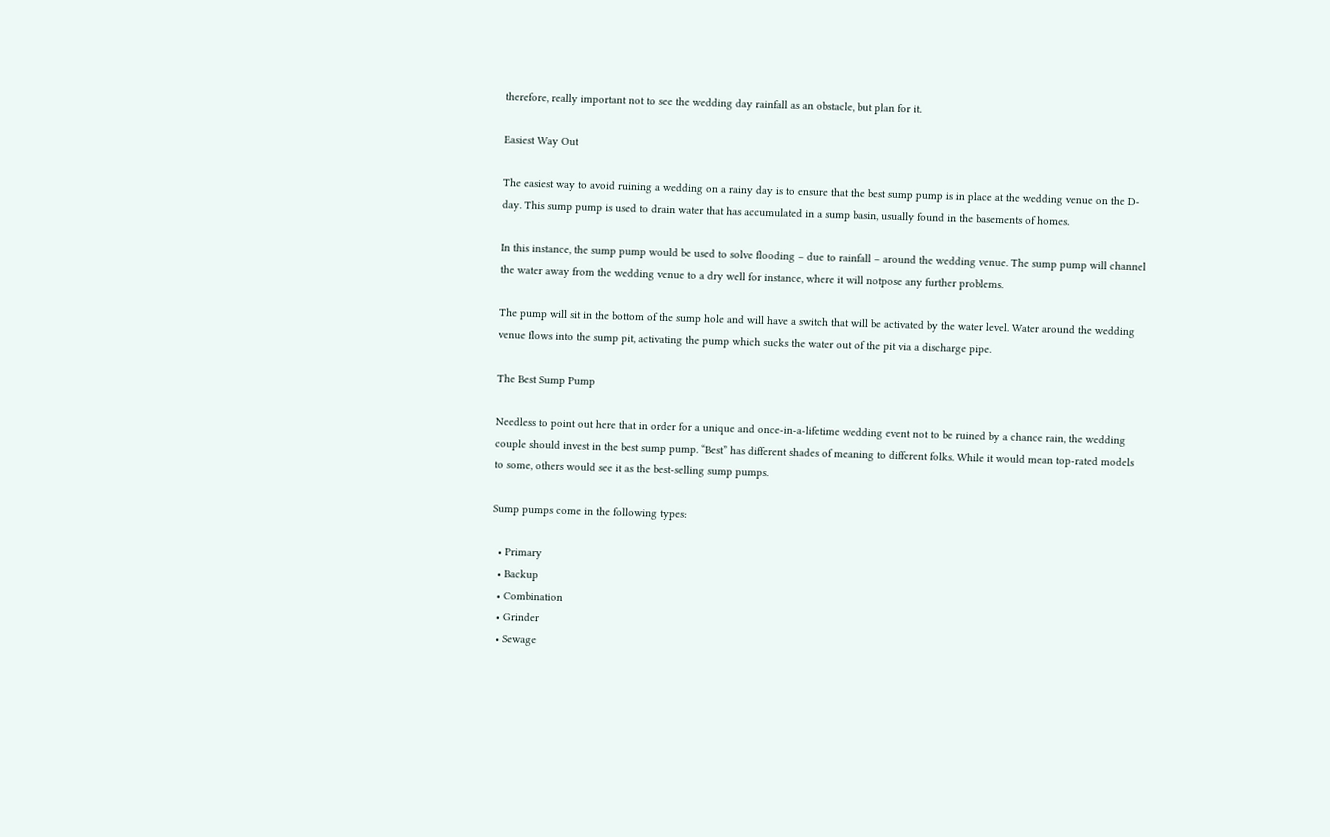therefore, really important not to see the wedding day rainfall as an obstacle, but plan for it.

Easiest Way Out

The easiest way to avoid ruining a wedding on a rainy day is to ensure that the best sump pump is in place at the wedding venue on the D-day. This sump pump is used to drain water that has accumulated in a sump basin, usually found in the basements of homes.

In this instance, the sump pump would be used to solve flooding – due to rainfall – around the wedding venue. The sump pump will channel the water away from the wedding venue to a dry well for instance, where it will notpose any further problems.

The pump will sit in the bottom of the sump hole and will have a switch that will be activated by the water level. Water around the wedding venue flows into the sump pit, activating the pump which sucks the water out of the pit via a discharge pipe.

The Best Sump Pump

Needless to point out here that in order for a unique and once-in-a-lifetime wedding event not to be ruined by a chance rain, the wedding couple should invest in the best sump pump. “Best” has different shades of meaning to different folks. While it would mean top-rated models to some, others would see it as the best-selling sump pumps.

Sump pumps come in the following types:

  • Primary
  • Backup
  • Combination
  • Grinder
  • Sewage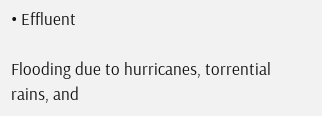• Effluent

Flooding due to hurricanes, torrential rains, and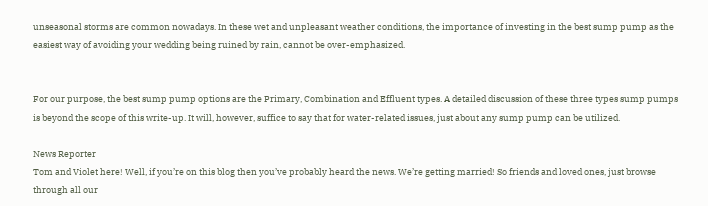unseasonal storms are common nowadays. In these wet and unpleasant weather conditions, the importance of investing in the best sump pump as the easiest way of avoiding your wedding being ruined by rain, cannot be over-emphasized.


For our purpose, the best sump pump options are the Primary, Combination and Effluent types. A detailed discussion of these three types sump pumps is beyond the scope of this write-up. It will, however, suffice to say that for water-related issues, just about any sump pump can be utilized.

News Reporter
Tom and Violet here! Well, if you’re on this blog then you’ve probably heard the news. We’re getting married! So friends and loved ones, just browse through all our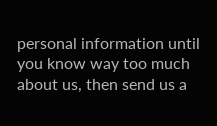personal information until you know way too much about us, then send us a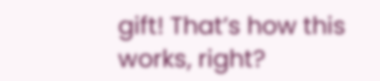gift! That’s how this works, right?